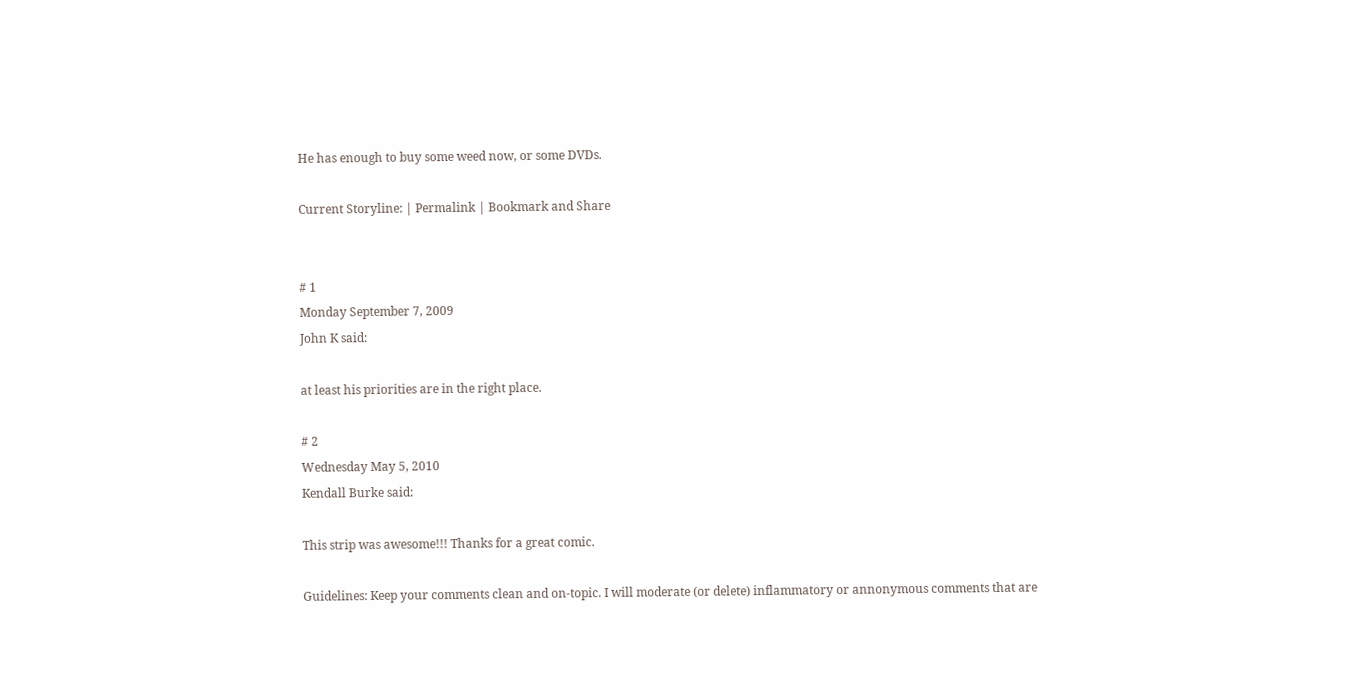He has enough to buy some weed now, or some DVDs.

Current Storyline: | Permalink | Bookmark and Share


# 1
Monday September 7, 2009
John K said:

at least his priorities are in the right place.

# 2
Wednesday May 5, 2010
Kendall Burke said:

This strip was awesome!!! Thanks for a great comic.

Guidelines: Keep your comments clean and on-topic. I will moderate (or delete) inflammatory or annonymous comments that are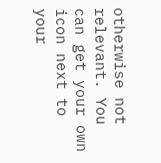otherwise not relevant. You can get your own icon next to your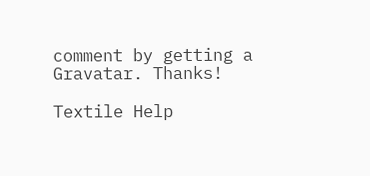comment by getting a Gravatar. Thanks!

Textile Help